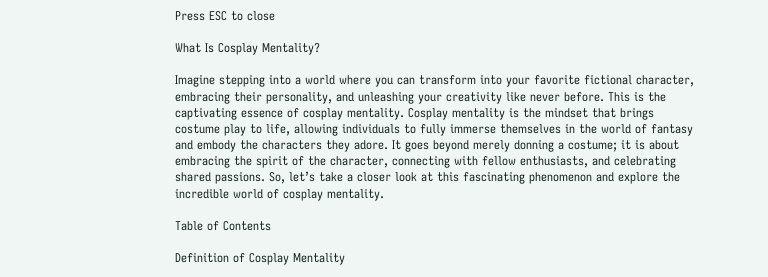Press ESC to close

What Is Cosplay Mentality?

Imagine stepping into a world where you can transform into your favorite fictional character, embracing their personality, and unleashing your creativity like never before. This is the captivating essence of cosplay mentality. Cosplay mentality is the mindset that brings costume play to life, allowing individuals to fully immerse themselves in the world of fantasy and embody the characters they adore. It goes beyond merely donning a costume; it is about embracing the spirit of the character, connecting with fellow enthusiasts, and celebrating shared passions. So, let’s take a closer look at this fascinating phenomenon and explore the incredible world of cosplay mentality.

Table of Contents

Definition of Cosplay Mentality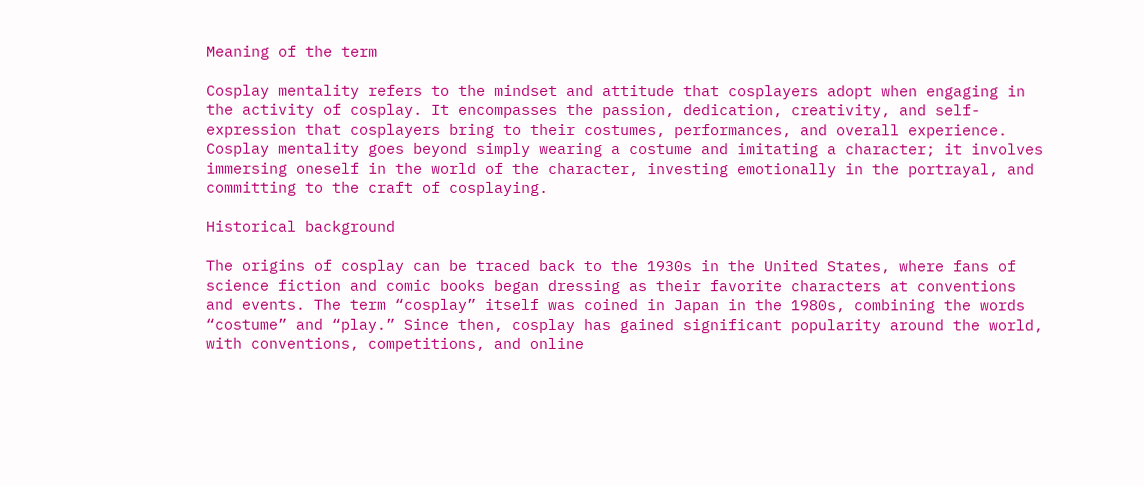Meaning of the term

Cosplay mentality refers to the mindset and attitude that cosplayers adopt when engaging in the activity of cosplay. It encompasses the passion, dedication, creativity, and self-expression that cosplayers bring to their costumes, performances, and overall experience. Cosplay mentality goes beyond simply wearing a costume and imitating a character; it involves immersing oneself in the world of the character, investing emotionally in the portrayal, and committing to the craft of cosplaying.

Historical background

The origins of cosplay can be traced back to the 1930s in the United States, where fans of science fiction and comic books began dressing as their favorite characters at conventions and events. The term “cosplay” itself was coined in Japan in the 1980s, combining the words “costume” and “play.” Since then, cosplay has gained significant popularity around the world, with conventions, competitions, and online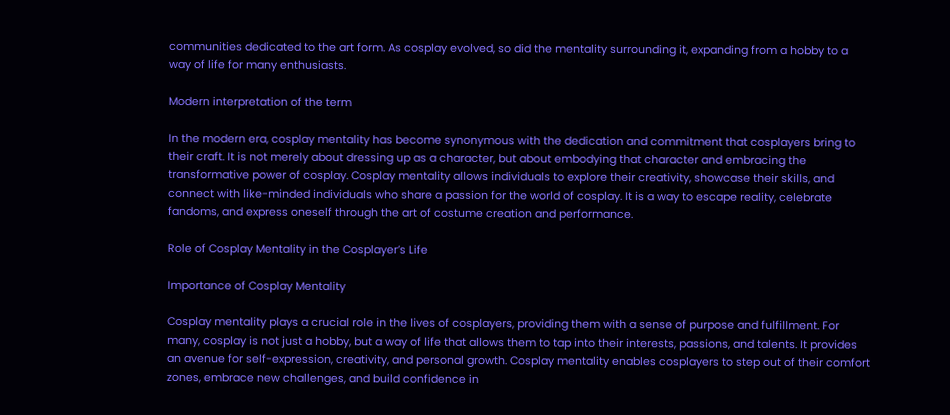communities dedicated to the art form. As cosplay evolved, so did the mentality surrounding it, expanding from a hobby to a way of life for many enthusiasts.

Modern interpretation of the term

In the modern era, cosplay mentality has become synonymous with the dedication and commitment that cosplayers bring to their craft. It is not merely about dressing up as a character, but about embodying that character and embracing the transformative power of cosplay. Cosplay mentality allows individuals to explore their creativity, showcase their skills, and connect with like-minded individuals who share a passion for the world of cosplay. It is a way to escape reality, celebrate fandoms, and express oneself through the art of costume creation and performance.

Role of Cosplay Mentality in the Cosplayer’s Life

Importance of Cosplay Mentality

Cosplay mentality plays a crucial role in the lives of cosplayers, providing them with a sense of purpose and fulfillment. For many, cosplay is not just a hobby, but a way of life that allows them to tap into their interests, passions, and talents. It provides an avenue for self-expression, creativity, and personal growth. Cosplay mentality enables cosplayers to step out of their comfort zones, embrace new challenges, and build confidence in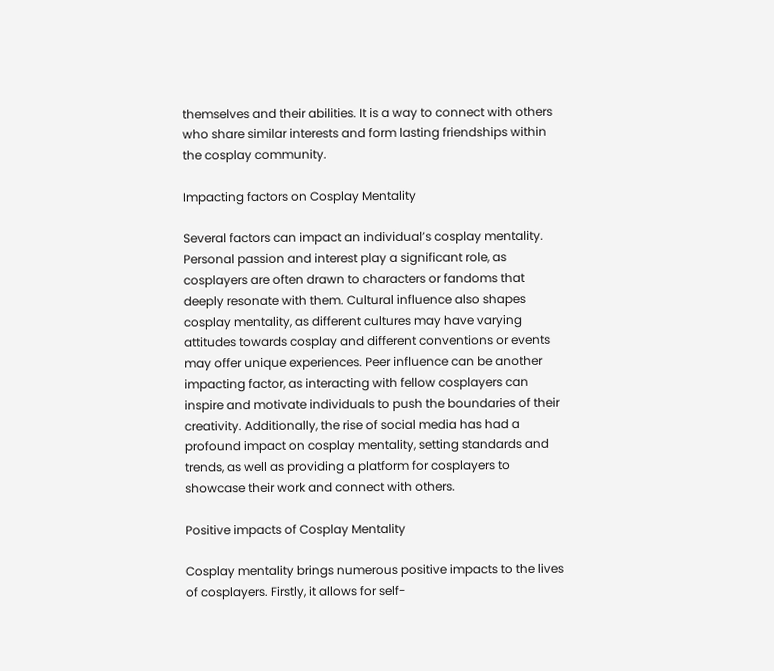themselves and their abilities. It is a way to connect with others who share similar interests and form lasting friendships within the cosplay community.

Impacting factors on Cosplay Mentality

Several factors can impact an individual’s cosplay mentality. Personal passion and interest play a significant role, as cosplayers are often drawn to characters or fandoms that deeply resonate with them. Cultural influence also shapes cosplay mentality, as different cultures may have varying attitudes towards cosplay and different conventions or events may offer unique experiences. Peer influence can be another impacting factor, as interacting with fellow cosplayers can inspire and motivate individuals to push the boundaries of their creativity. Additionally, the rise of social media has had a profound impact on cosplay mentality, setting standards and trends, as well as providing a platform for cosplayers to showcase their work and connect with others.

Positive impacts of Cosplay Mentality

Cosplay mentality brings numerous positive impacts to the lives of cosplayers. Firstly, it allows for self-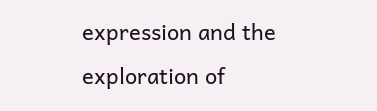expression and the exploration of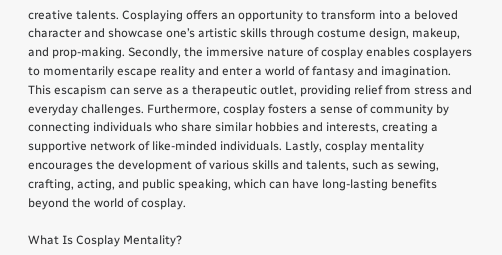creative talents. Cosplaying offers an opportunity to transform into a beloved character and showcase one’s artistic skills through costume design, makeup, and prop-making. Secondly, the immersive nature of cosplay enables cosplayers to momentarily escape reality and enter a world of fantasy and imagination. This escapism can serve as a therapeutic outlet, providing relief from stress and everyday challenges. Furthermore, cosplay fosters a sense of community by connecting individuals who share similar hobbies and interests, creating a supportive network of like-minded individuals. Lastly, cosplay mentality encourages the development of various skills and talents, such as sewing, crafting, acting, and public speaking, which can have long-lasting benefits beyond the world of cosplay.

What Is Cosplay Mentality?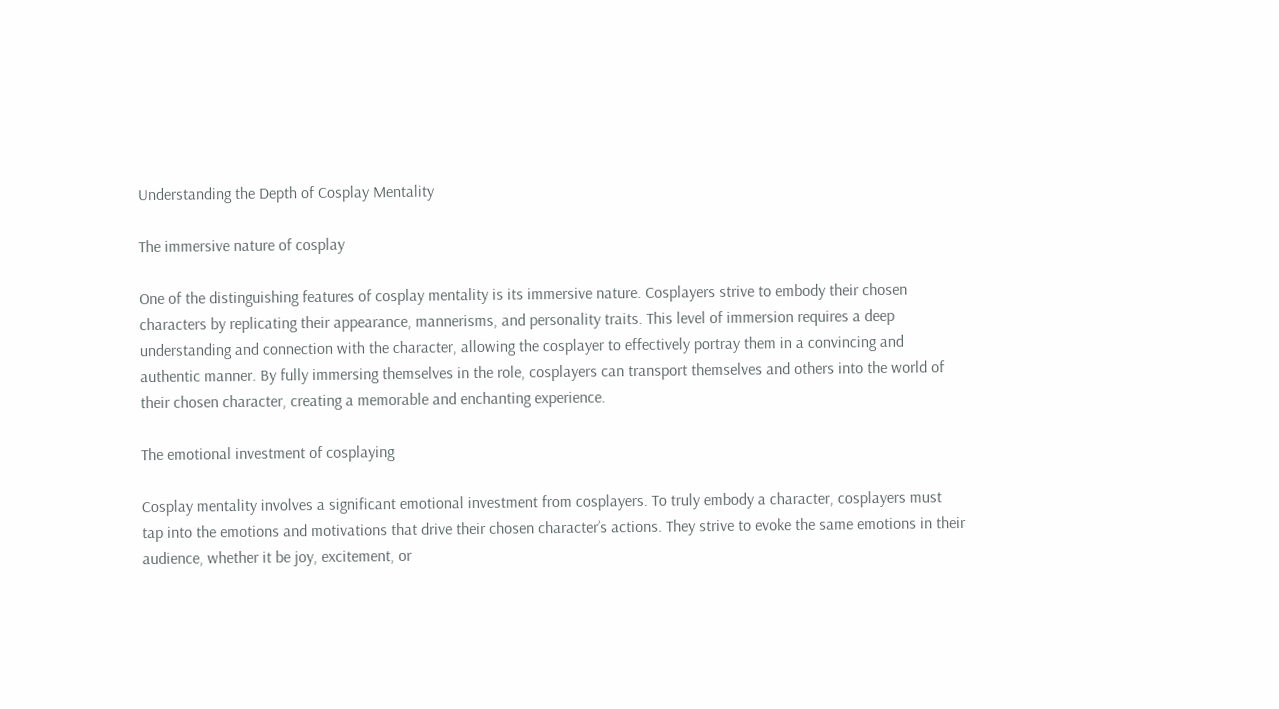Understanding the Depth of Cosplay Mentality

The immersive nature of cosplay

One of the distinguishing features of cosplay mentality is its immersive nature. Cosplayers strive to embody their chosen characters by replicating their appearance, mannerisms, and personality traits. This level of immersion requires a deep understanding and connection with the character, allowing the cosplayer to effectively portray them in a convincing and authentic manner. By fully immersing themselves in the role, cosplayers can transport themselves and others into the world of their chosen character, creating a memorable and enchanting experience.

The emotional investment of cosplaying

Cosplay mentality involves a significant emotional investment from cosplayers. To truly embody a character, cosplayers must tap into the emotions and motivations that drive their chosen character’s actions. They strive to evoke the same emotions in their audience, whether it be joy, excitement, or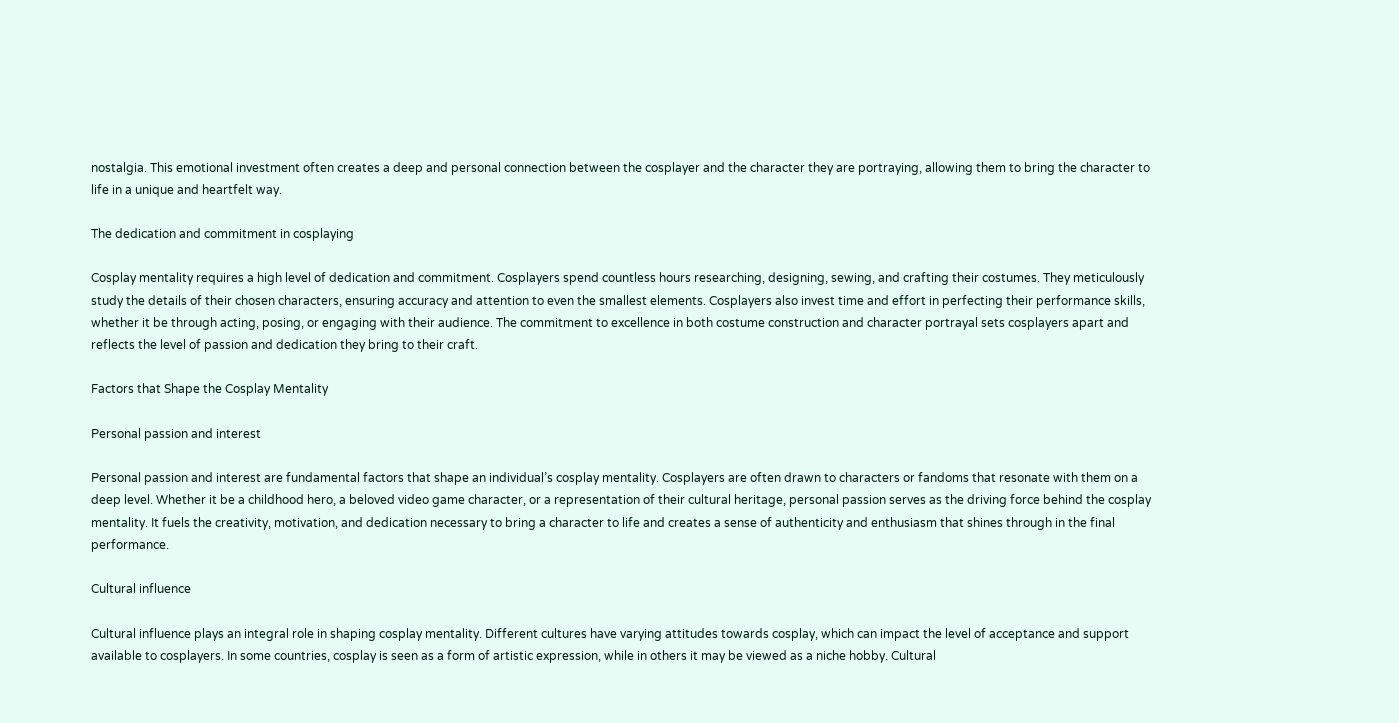nostalgia. This emotional investment often creates a deep and personal connection between the cosplayer and the character they are portraying, allowing them to bring the character to life in a unique and heartfelt way.

The dedication and commitment in cosplaying

Cosplay mentality requires a high level of dedication and commitment. Cosplayers spend countless hours researching, designing, sewing, and crafting their costumes. They meticulously study the details of their chosen characters, ensuring accuracy and attention to even the smallest elements. Cosplayers also invest time and effort in perfecting their performance skills, whether it be through acting, posing, or engaging with their audience. The commitment to excellence in both costume construction and character portrayal sets cosplayers apart and reflects the level of passion and dedication they bring to their craft.

Factors that Shape the Cosplay Mentality

Personal passion and interest

Personal passion and interest are fundamental factors that shape an individual’s cosplay mentality. Cosplayers are often drawn to characters or fandoms that resonate with them on a deep level. Whether it be a childhood hero, a beloved video game character, or a representation of their cultural heritage, personal passion serves as the driving force behind the cosplay mentality. It fuels the creativity, motivation, and dedication necessary to bring a character to life and creates a sense of authenticity and enthusiasm that shines through in the final performance.

Cultural influence

Cultural influence plays an integral role in shaping cosplay mentality. Different cultures have varying attitudes towards cosplay, which can impact the level of acceptance and support available to cosplayers. In some countries, cosplay is seen as a form of artistic expression, while in others it may be viewed as a niche hobby. Cultural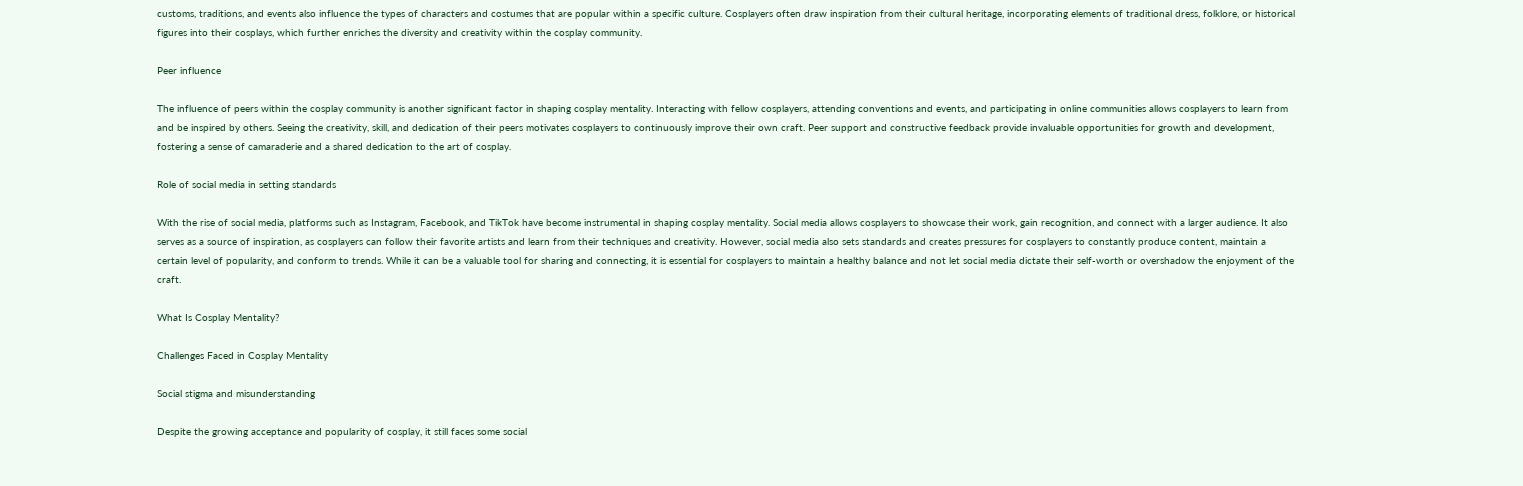customs, traditions, and events also influence the types of characters and costumes that are popular within a specific culture. Cosplayers often draw inspiration from their cultural heritage, incorporating elements of traditional dress, folklore, or historical figures into their cosplays, which further enriches the diversity and creativity within the cosplay community.

Peer influence

The influence of peers within the cosplay community is another significant factor in shaping cosplay mentality. Interacting with fellow cosplayers, attending conventions and events, and participating in online communities allows cosplayers to learn from and be inspired by others. Seeing the creativity, skill, and dedication of their peers motivates cosplayers to continuously improve their own craft. Peer support and constructive feedback provide invaluable opportunities for growth and development, fostering a sense of camaraderie and a shared dedication to the art of cosplay.

Role of social media in setting standards

With the rise of social media, platforms such as Instagram, Facebook, and TikTok have become instrumental in shaping cosplay mentality. Social media allows cosplayers to showcase their work, gain recognition, and connect with a larger audience. It also serves as a source of inspiration, as cosplayers can follow their favorite artists and learn from their techniques and creativity. However, social media also sets standards and creates pressures for cosplayers to constantly produce content, maintain a certain level of popularity, and conform to trends. While it can be a valuable tool for sharing and connecting, it is essential for cosplayers to maintain a healthy balance and not let social media dictate their self-worth or overshadow the enjoyment of the craft.

What Is Cosplay Mentality?

Challenges Faced in Cosplay Mentality

Social stigma and misunderstanding

Despite the growing acceptance and popularity of cosplay, it still faces some social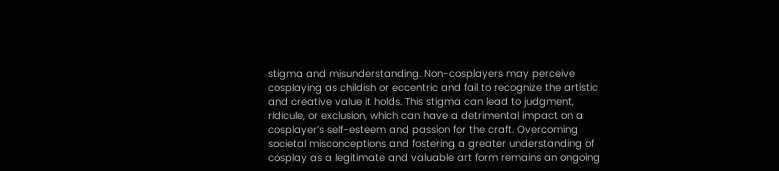stigma and misunderstanding. Non-cosplayers may perceive cosplaying as childish or eccentric and fail to recognize the artistic and creative value it holds. This stigma can lead to judgment, ridicule, or exclusion, which can have a detrimental impact on a cosplayer’s self-esteem and passion for the craft. Overcoming societal misconceptions and fostering a greater understanding of cosplay as a legitimate and valuable art form remains an ongoing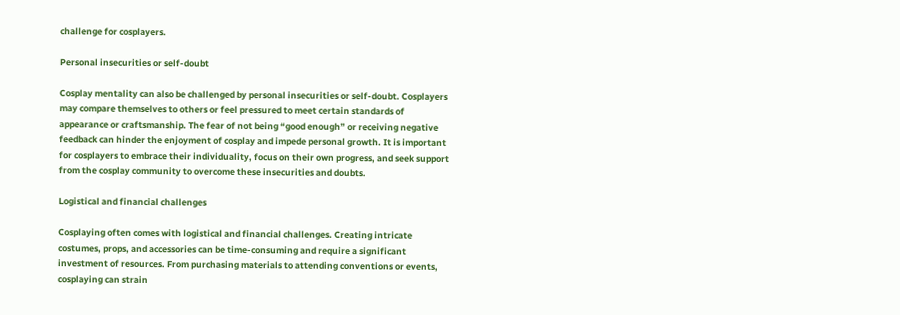challenge for cosplayers.

Personal insecurities or self-doubt

Cosplay mentality can also be challenged by personal insecurities or self-doubt. Cosplayers may compare themselves to others or feel pressured to meet certain standards of appearance or craftsmanship. The fear of not being “good enough” or receiving negative feedback can hinder the enjoyment of cosplay and impede personal growth. It is important for cosplayers to embrace their individuality, focus on their own progress, and seek support from the cosplay community to overcome these insecurities and doubts.

Logistical and financial challenges

Cosplaying often comes with logistical and financial challenges. Creating intricate costumes, props, and accessories can be time-consuming and require a significant investment of resources. From purchasing materials to attending conventions or events, cosplaying can strain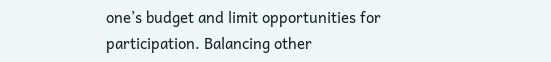one’s budget and limit opportunities for participation. Balancing other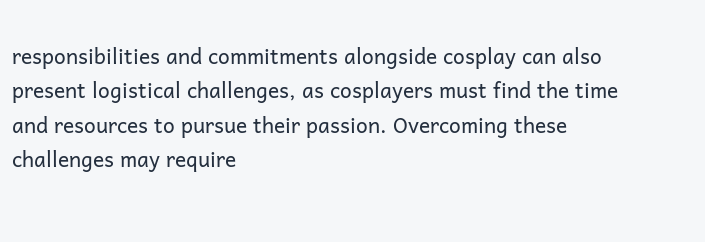responsibilities and commitments alongside cosplay can also present logistical challenges, as cosplayers must find the time and resources to pursue their passion. Overcoming these challenges may require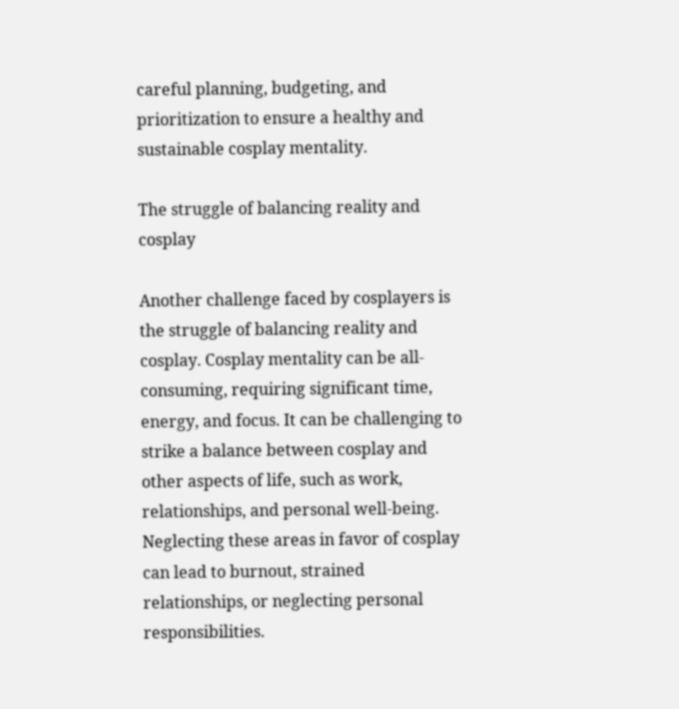careful planning, budgeting, and prioritization to ensure a healthy and sustainable cosplay mentality.

The struggle of balancing reality and cosplay

Another challenge faced by cosplayers is the struggle of balancing reality and cosplay. Cosplay mentality can be all-consuming, requiring significant time, energy, and focus. It can be challenging to strike a balance between cosplay and other aspects of life, such as work, relationships, and personal well-being. Neglecting these areas in favor of cosplay can lead to burnout, strained relationships, or neglecting personal responsibilities.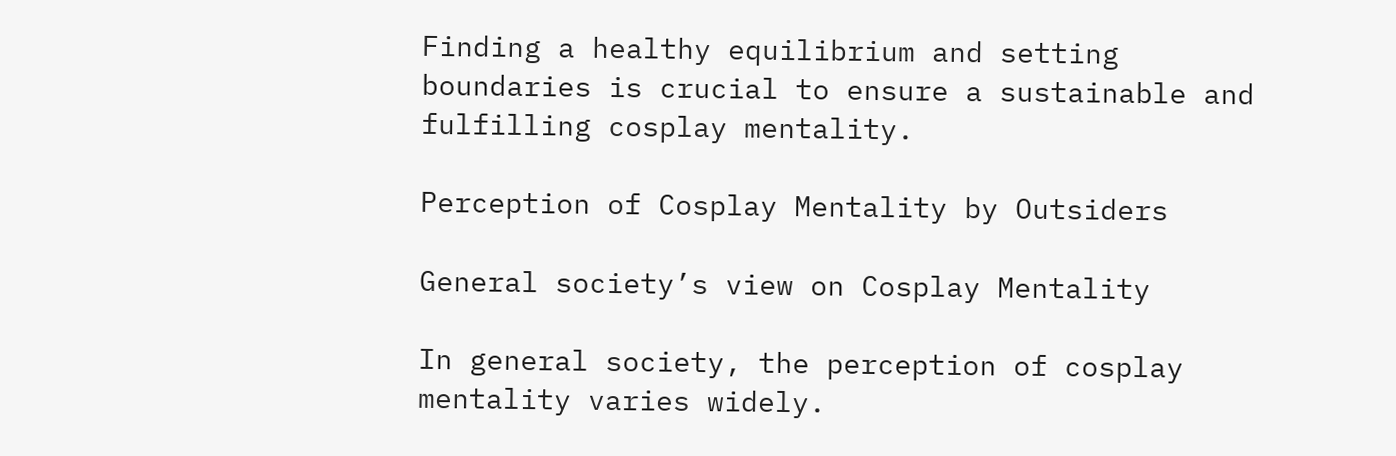Finding a healthy equilibrium and setting boundaries is crucial to ensure a sustainable and fulfilling cosplay mentality.

Perception of Cosplay Mentality by Outsiders

General society’s view on Cosplay Mentality

In general society, the perception of cosplay mentality varies widely.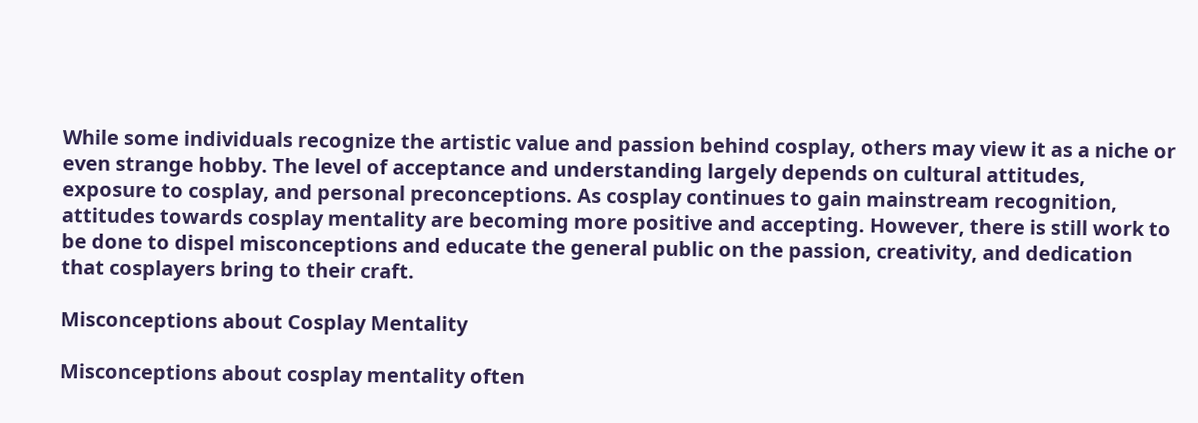While some individuals recognize the artistic value and passion behind cosplay, others may view it as a niche or even strange hobby. The level of acceptance and understanding largely depends on cultural attitudes, exposure to cosplay, and personal preconceptions. As cosplay continues to gain mainstream recognition, attitudes towards cosplay mentality are becoming more positive and accepting. However, there is still work to be done to dispel misconceptions and educate the general public on the passion, creativity, and dedication that cosplayers bring to their craft.

Misconceptions about Cosplay Mentality

Misconceptions about cosplay mentality often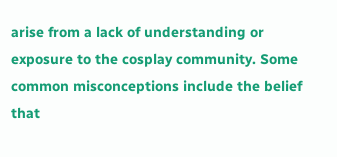arise from a lack of understanding or exposure to the cosplay community. Some common misconceptions include the belief that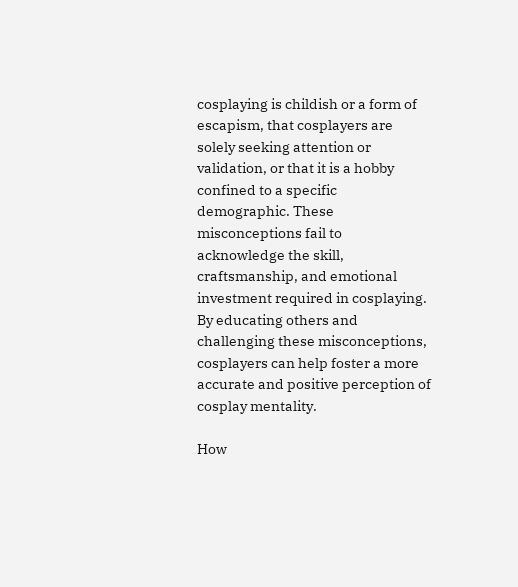cosplaying is childish or a form of escapism, that cosplayers are solely seeking attention or validation, or that it is a hobby confined to a specific demographic. These misconceptions fail to acknowledge the skill, craftsmanship, and emotional investment required in cosplaying. By educating others and challenging these misconceptions, cosplayers can help foster a more accurate and positive perception of cosplay mentality.

How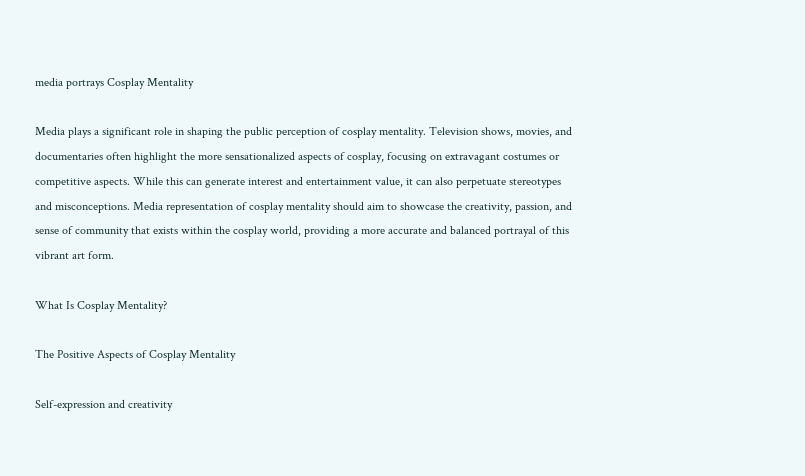media portrays Cosplay Mentality

Media plays a significant role in shaping the public perception of cosplay mentality. Television shows, movies, and documentaries often highlight the more sensationalized aspects of cosplay, focusing on extravagant costumes or competitive aspects. While this can generate interest and entertainment value, it can also perpetuate stereotypes and misconceptions. Media representation of cosplay mentality should aim to showcase the creativity, passion, and sense of community that exists within the cosplay world, providing a more accurate and balanced portrayal of this vibrant art form.

What Is Cosplay Mentality?

The Positive Aspects of Cosplay Mentality

Self-expression and creativity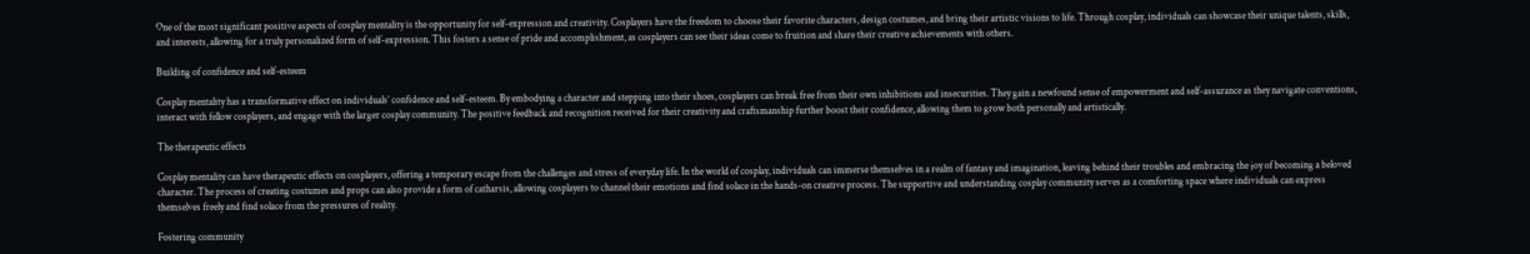One of the most significant positive aspects of cosplay mentality is the opportunity for self-expression and creativity. Cosplayers have the freedom to choose their favorite characters, design costumes, and bring their artistic visions to life. Through cosplay, individuals can showcase their unique talents, skills, and interests, allowing for a truly personalized form of self-expression. This fosters a sense of pride and accomplishment, as cosplayers can see their ideas come to fruition and share their creative achievements with others.

Building of confidence and self-esteem

Cosplay mentality has a transformative effect on individuals’ confidence and self-esteem. By embodying a character and stepping into their shoes, cosplayers can break free from their own inhibitions and insecurities. They gain a newfound sense of empowerment and self-assurance as they navigate conventions, interact with fellow cosplayers, and engage with the larger cosplay community. The positive feedback and recognition received for their creativity and craftsmanship further boost their confidence, allowing them to grow both personally and artistically.

The therapeutic effects

Cosplay mentality can have therapeutic effects on cosplayers, offering a temporary escape from the challenges and stress of everyday life. In the world of cosplay, individuals can immerse themselves in a realm of fantasy and imagination, leaving behind their troubles and embracing the joy of becoming a beloved character. The process of creating costumes and props can also provide a form of catharsis, allowing cosplayers to channel their emotions and find solace in the hands-on creative process. The supportive and understanding cosplay community serves as a comforting space where individuals can express themselves freely and find solace from the pressures of reality.

Fostering community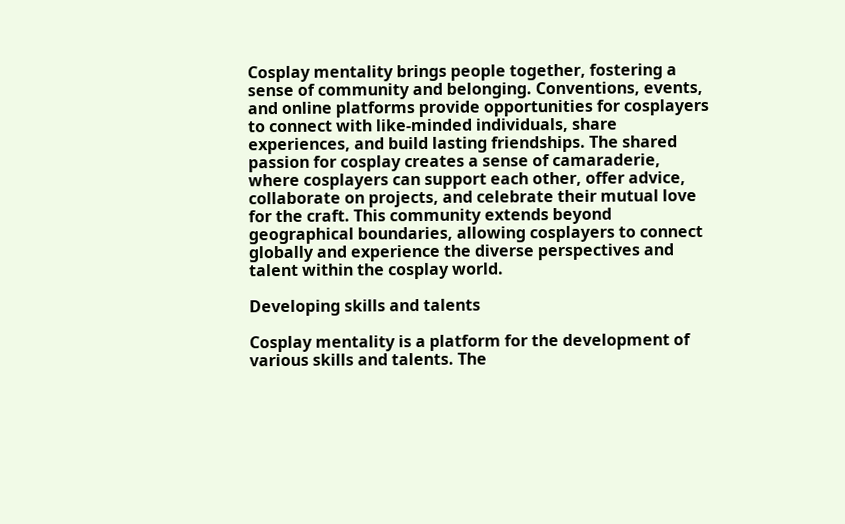Cosplay mentality brings people together, fostering a sense of community and belonging. Conventions, events, and online platforms provide opportunities for cosplayers to connect with like-minded individuals, share experiences, and build lasting friendships. The shared passion for cosplay creates a sense of camaraderie, where cosplayers can support each other, offer advice, collaborate on projects, and celebrate their mutual love for the craft. This community extends beyond geographical boundaries, allowing cosplayers to connect globally and experience the diverse perspectives and talent within the cosplay world.

Developing skills and talents

Cosplay mentality is a platform for the development of various skills and talents. The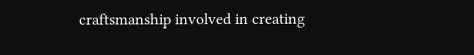craftsmanship involved in creating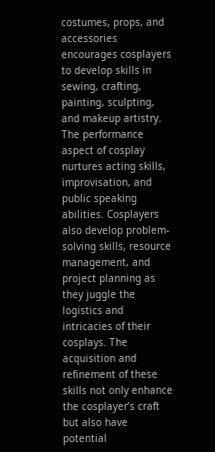costumes, props, and accessories encourages cosplayers to develop skills in sewing, crafting, painting, sculpting, and makeup artistry. The performance aspect of cosplay nurtures acting skills, improvisation, and public speaking abilities. Cosplayers also develop problem-solving skills, resource management, and project planning as they juggle the logistics and intricacies of their cosplays. The acquisition and refinement of these skills not only enhance the cosplayer’s craft but also have potential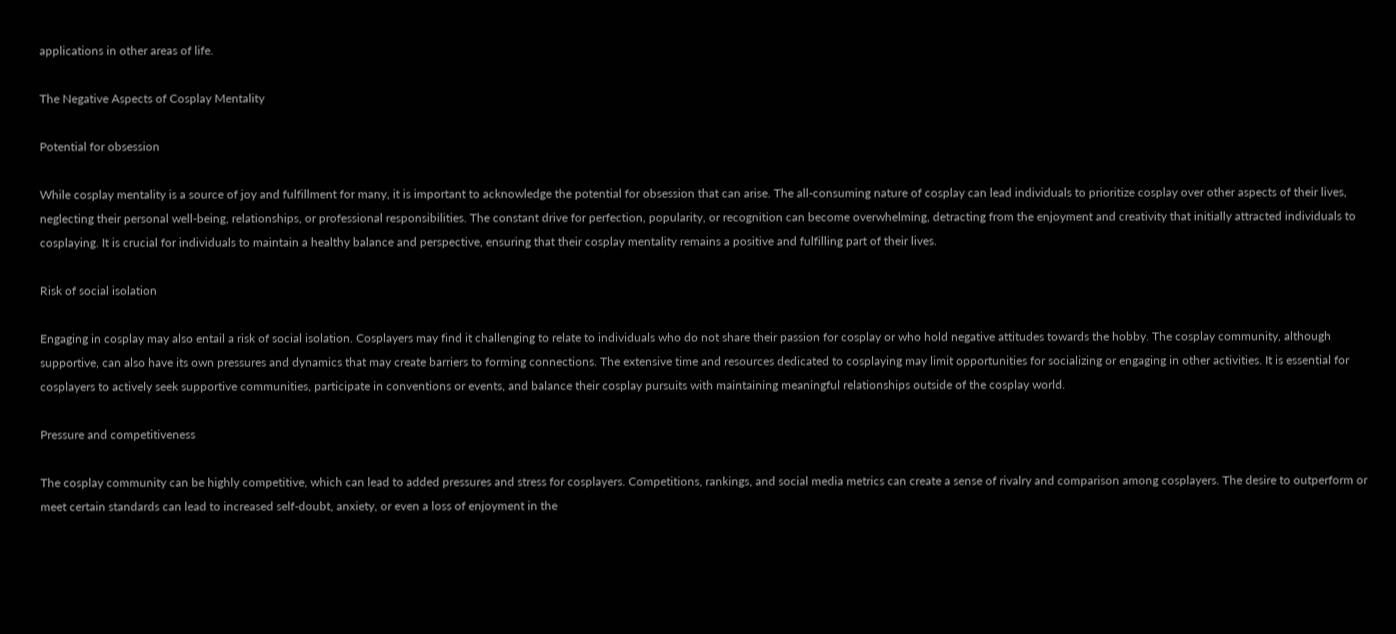applications in other areas of life.

The Negative Aspects of Cosplay Mentality

Potential for obsession

While cosplay mentality is a source of joy and fulfillment for many, it is important to acknowledge the potential for obsession that can arise. The all-consuming nature of cosplay can lead individuals to prioritize cosplay over other aspects of their lives, neglecting their personal well-being, relationships, or professional responsibilities. The constant drive for perfection, popularity, or recognition can become overwhelming, detracting from the enjoyment and creativity that initially attracted individuals to cosplaying. It is crucial for individuals to maintain a healthy balance and perspective, ensuring that their cosplay mentality remains a positive and fulfilling part of their lives.

Risk of social isolation

Engaging in cosplay may also entail a risk of social isolation. Cosplayers may find it challenging to relate to individuals who do not share their passion for cosplay or who hold negative attitudes towards the hobby. The cosplay community, although supportive, can also have its own pressures and dynamics that may create barriers to forming connections. The extensive time and resources dedicated to cosplaying may limit opportunities for socializing or engaging in other activities. It is essential for cosplayers to actively seek supportive communities, participate in conventions or events, and balance their cosplay pursuits with maintaining meaningful relationships outside of the cosplay world.

Pressure and competitiveness

The cosplay community can be highly competitive, which can lead to added pressures and stress for cosplayers. Competitions, rankings, and social media metrics can create a sense of rivalry and comparison among cosplayers. The desire to outperform or meet certain standards can lead to increased self-doubt, anxiety, or even a loss of enjoyment in the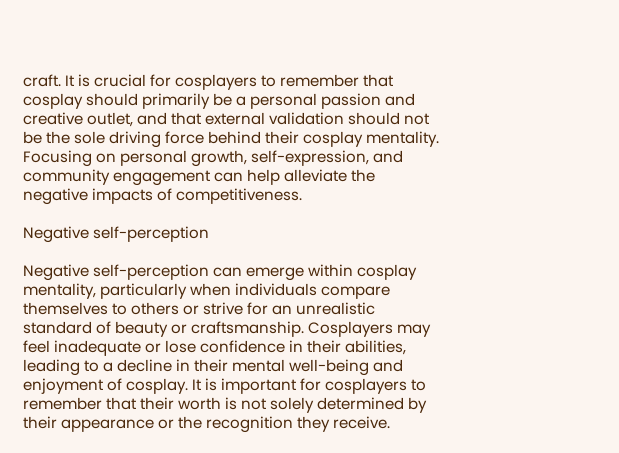craft. It is crucial for cosplayers to remember that cosplay should primarily be a personal passion and creative outlet, and that external validation should not be the sole driving force behind their cosplay mentality. Focusing on personal growth, self-expression, and community engagement can help alleviate the negative impacts of competitiveness.

Negative self-perception

Negative self-perception can emerge within cosplay mentality, particularly when individuals compare themselves to others or strive for an unrealistic standard of beauty or craftsmanship. Cosplayers may feel inadequate or lose confidence in their abilities, leading to a decline in their mental well-being and enjoyment of cosplay. It is important for cosplayers to remember that their worth is not solely determined by their appearance or the recognition they receive.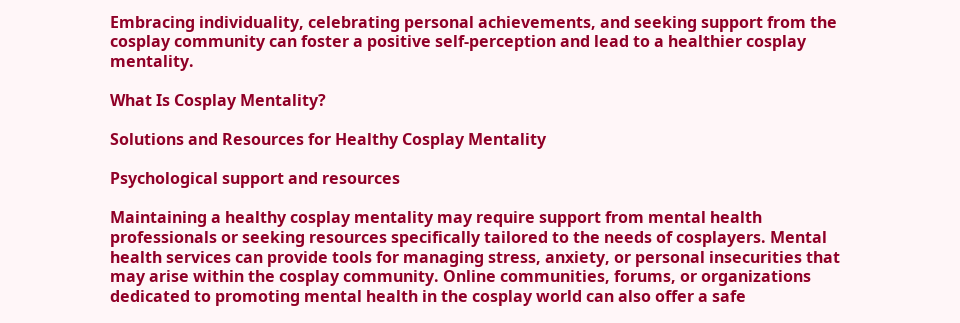Embracing individuality, celebrating personal achievements, and seeking support from the cosplay community can foster a positive self-perception and lead to a healthier cosplay mentality.

What Is Cosplay Mentality?

Solutions and Resources for Healthy Cosplay Mentality

Psychological support and resources

Maintaining a healthy cosplay mentality may require support from mental health professionals or seeking resources specifically tailored to the needs of cosplayers. Mental health services can provide tools for managing stress, anxiety, or personal insecurities that may arise within the cosplay community. Online communities, forums, or organizations dedicated to promoting mental health in the cosplay world can also offer a safe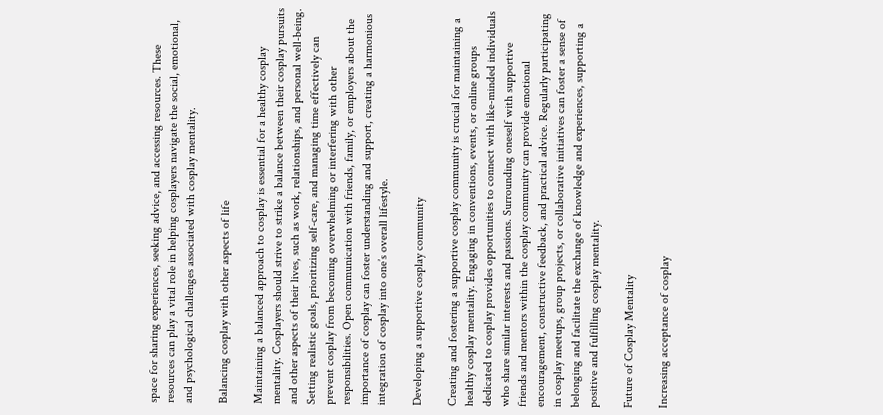space for sharing experiences, seeking advice, and accessing resources. These resources can play a vital role in helping cosplayers navigate the social, emotional, and psychological challenges associated with cosplay mentality.

Balancing cosplay with other aspects of life

Maintaining a balanced approach to cosplay is essential for a healthy cosplay mentality. Cosplayers should strive to strike a balance between their cosplay pursuits and other aspects of their lives, such as work, relationships, and personal well-being. Setting realistic goals, prioritizing self-care, and managing time effectively can prevent cosplay from becoming overwhelming or interfering with other responsibilities. Open communication with friends, family, or employers about the importance of cosplay can foster understanding and support, creating a harmonious integration of cosplay into one’s overall lifestyle.

Developing a supportive cosplay community

Creating and fostering a supportive cosplay community is crucial for maintaining a healthy cosplay mentality. Engaging in conventions, events, or online groups dedicated to cosplay provides opportunities to connect with like-minded individuals who share similar interests and passions. Surrounding oneself with supportive friends and mentors within the cosplay community can provide emotional encouragement, constructive feedback, and practical advice. Regularly participating in cosplay meetups, group projects, or collaborative initiatives can foster a sense of belonging and facilitate the exchange of knowledge and experiences, supporting a positive and fulfilling cosplay mentality.

Future of Cosplay Mentality

Increasing acceptance of cosplay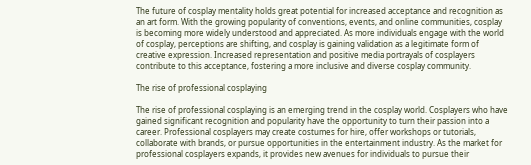The future of cosplay mentality holds great potential for increased acceptance and recognition as an art form. With the growing popularity of conventions, events, and online communities, cosplay is becoming more widely understood and appreciated. As more individuals engage with the world of cosplay, perceptions are shifting, and cosplay is gaining validation as a legitimate form of creative expression. Increased representation and positive media portrayals of cosplayers contribute to this acceptance, fostering a more inclusive and diverse cosplay community.

The rise of professional cosplaying

The rise of professional cosplaying is an emerging trend in the cosplay world. Cosplayers who have gained significant recognition and popularity have the opportunity to turn their passion into a career. Professional cosplayers may create costumes for hire, offer workshops or tutorials, collaborate with brands, or pursue opportunities in the entertainment industry. As the market for professional cosplayers expands, it provides new avenues for individuals to pursue their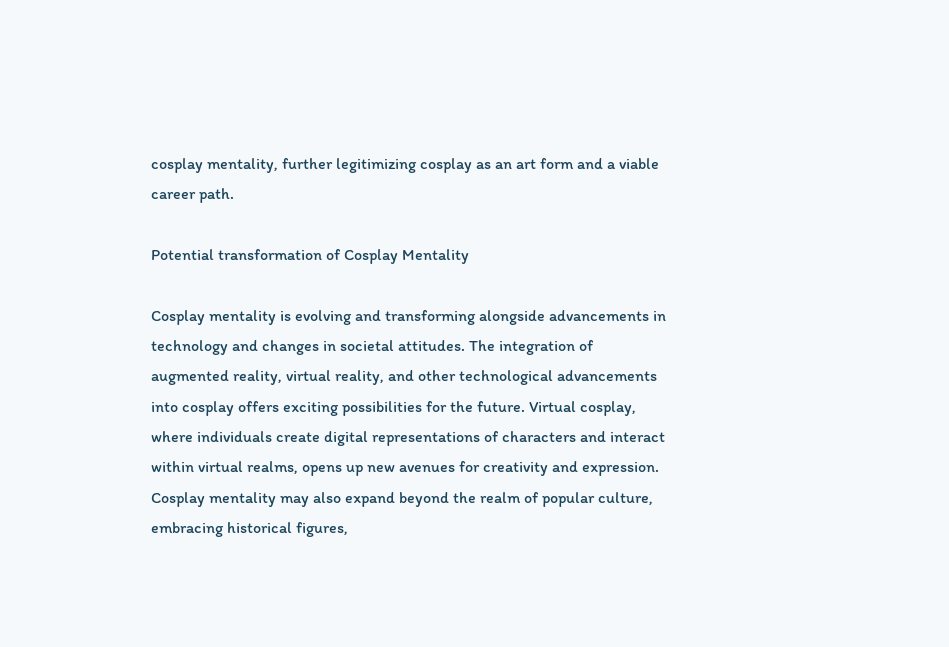cosplay mentality, further legitimizing cosplay as an art form and a viable career path.

Potential transformation of Cosplay Mentality

Cosplay mentality is evolving and transforming alongside advancements in technology and changes in societal attitudes. The integration of augmented reality, virtual reality, and other technological advancements into cosplay offers exciting possibilities for the future. Virtual cosplay, where individuals create digital representations of characters and interact within virtual realms, opens up new avenues for creativity and expression. Cosplay mentality may also expand beyond the realm of popular culture, embracing historical figures,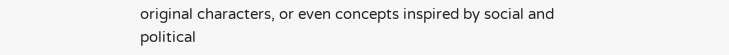original characters, or even concepts inspired by social and political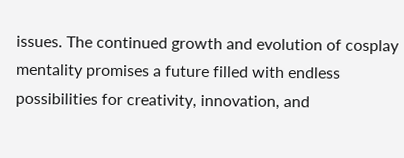issues. The continued growth and evolution of cosplay mentality promises a future filled with endless possibilities for creativity, innovation, and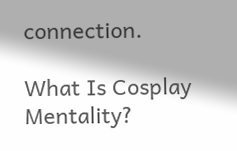connection.

What Is Cosplay Mentality?